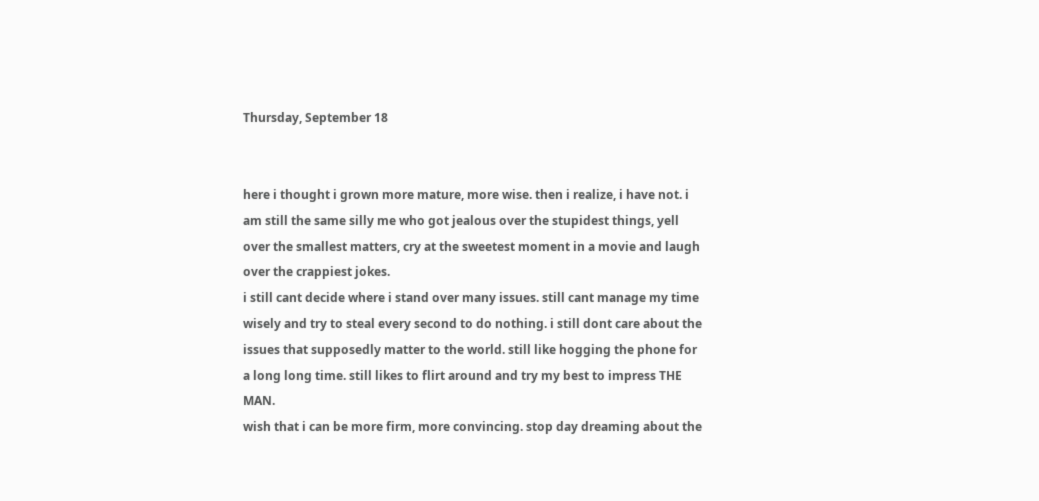Thursday, September 18


here i thought i grown more mature, more wise. then i realize, i have not. i am still the same silly me who got jealous over the stupidest things, yell over the smallest matters, cry at the sweetest moment in a movie and laugh over the crappiest jokes.
i still cant decide where i stand over many issues. still cant manage my time wisely and try to steal every second to do nothing. i still dont care about the issues that supposedly matter to the world. still like hogging the phone for a long long time. still likes to flirt around and try my best to impress THE MAN.
wish that i can be more firm, more convincing. stop day dreaming about the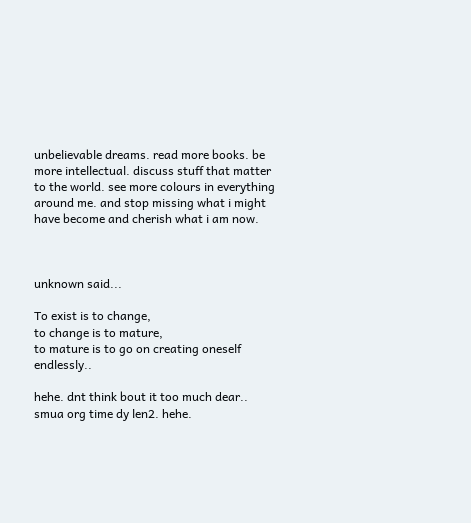unbelievable dreams. read more books. be more intellectual. discuss stuff that matter to the world. see more colours in everything around me. and stop missing what i might have become and cherish what i am now.



unknown said...

To exist is to change,
to change is to mature,
to mature is to go on creating oneself endlessly..

hehe. dnt think bout it too much dear.. smua org time dy len2. hehe.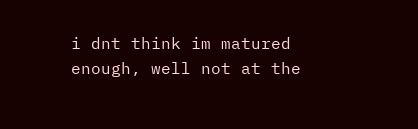i dnt think im matured enough, well not at the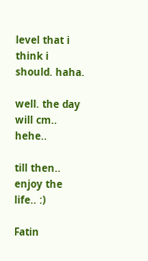level that i think i should. haha.

well. the day will cm.. hehe..

till then.. enjoy the life.. :)

Fatin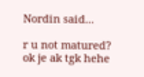Nordin said...

r u not matured?
ok je ak tgk hehe